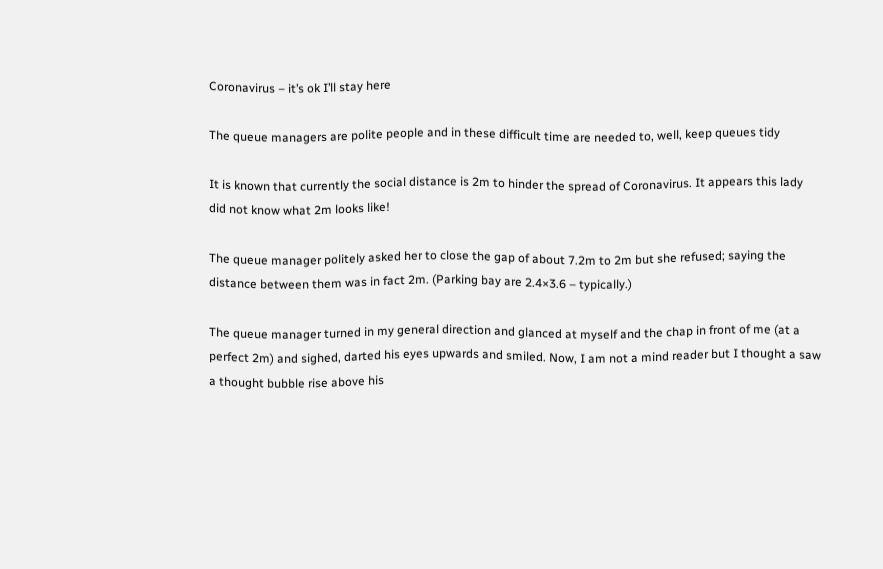Coronavirus – it’s ok I’ll stay here

The queue managers are polite people and in these difficult time are needed to, well, keep queues tidy

It is known that currently the social distance is 2m to hinder the spread of Coronavirus. It appears this lady did not know what 2m looks like!

The queue manager politely asked her to close the gap of about 7.2m to 2m but she refused; saying the distance between them was in fact 2m. (Parking bay are 2.4×3.6 – typically.)

The queue manager turned in my general direction and glanced at myself and the chap in front of me (at a perfect 2m) and sighed, darted his eyes upwards and smiled. Now, I am not a mind reader but I thought a saw a thought bubble rise above his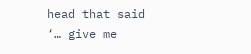head that said ‘… give me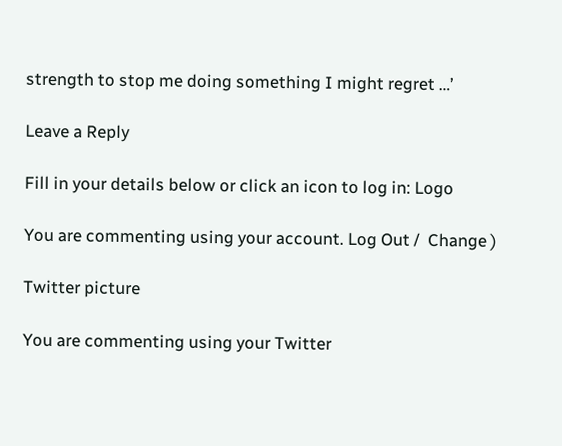strength to stop me doing something I might regret …’

Leave a Reply

Fill in your details below or click an icon to log in: Logo

You are commenting using your account. Log Out /  Change )

Twitter picture

You are commenting using your Twitter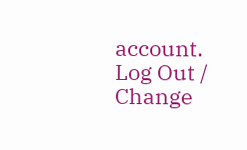account. Log Out /  Change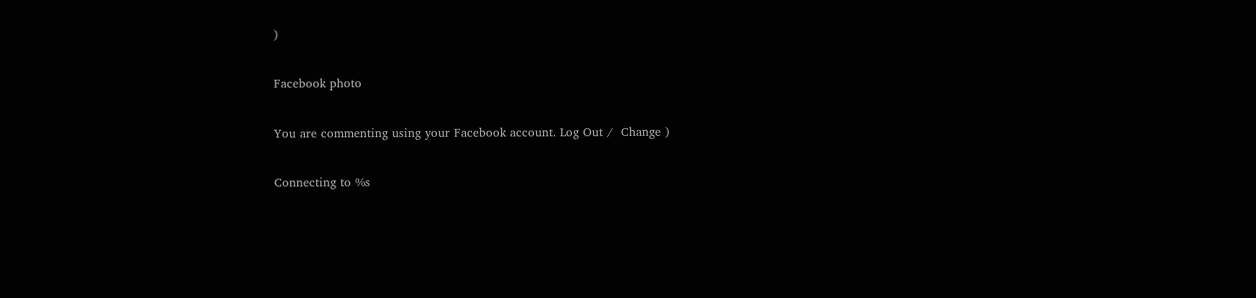)

Facebook photo

You are commenting using your Facebook account. Log Out /  Change )

Connecting to %s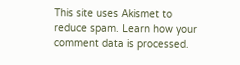This site uses Akismet to reduce spam. Learn how your comment data is processed.